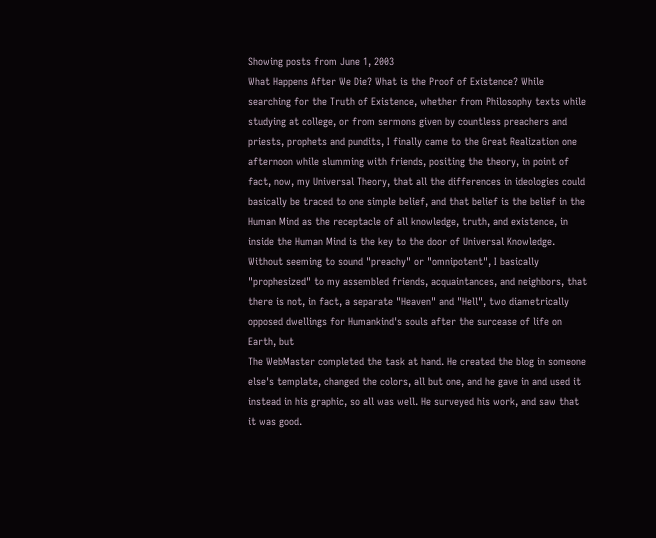Showing posts from June 1, 2003
What Happens After We Die? What is the Proof of Existence? While searching for the Truth of Existence, whether from Philosophy texts while studying at college, or from sermons given by countless preachers and priests, prophets and pundits, I finally came to the Great Realization one afternoon while slumming with friends, positing the theory, in point of fact, now, my Universal Theory, that all the differences in ideologies could basically be traced to one simple belief, and that belief is the belief in the Human Mind as the receptacle of all knowledge, truth, and existence, in inside the Human Mind is the key to the door of Universal Knowledge. Without seeming to sound "preachy" or "omnipotent", I basically "prophesized" to my assembled friends, acquaintances, and neighbors, that there is not, in fact, a separate "Heaven" and "Hell", two diametrically opposed dwellings for Humankind's souls after the surcease of life on Earth, but
The WebMaster completed the task at hand. He created the blog in someone else's template, changed the colors, all but one, and he gave in and used it instead in his graphic, so all was well. He surveyed his work, and saw that it was good.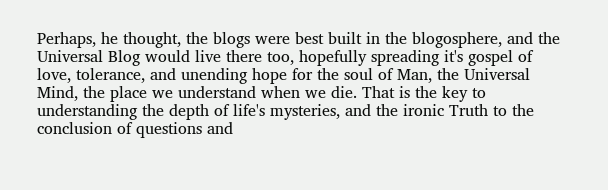Perhaps, he thought, the blogs were best built in the blogosphere, and the Universal Blog would live there too, hopefully spreading it's gospel of love, tolerance, and unending hope for the soul of Man, the Universal Mind, the place we understand when we die. That is the key to understanding the depth of life's mysteries, and the ironic Truth to the conclusion of questions and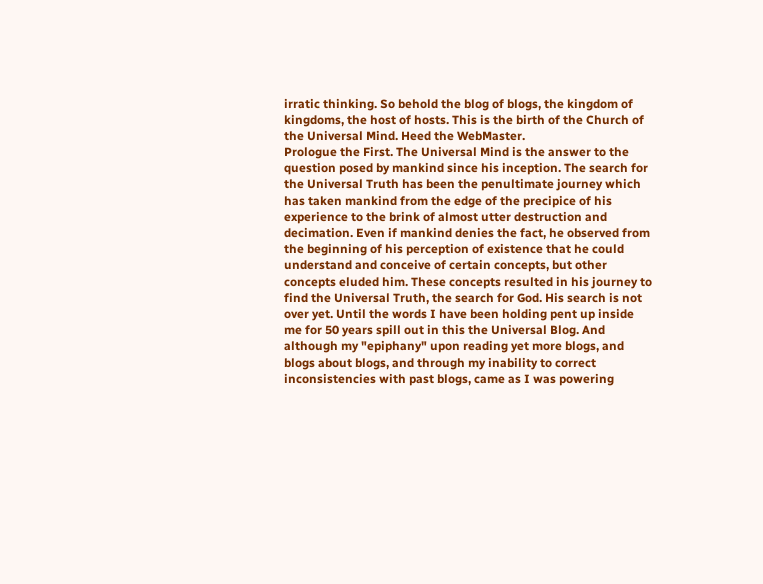irratic thinking. So behold the blog of blogs, the kingdom of kingdoms, the host of hosts. This is the birth of the Church of the Universal Mind. Heed the WebMaster.
Prologue the First. The Universal Mind is the answer to the question posed by mankind since his inception. The search for the Universal Truth has been the penultimate journey which has taken mankind from the edge of the precipice of his experience to the brink of almost utter destruction and decimation. Even if mankind denies the fact, he observed from the beginning of his perception of existence that he could understand and conceive of certain concepts, but other concepts eluded him. These concepts resulted in his journey to find the Universal Truth, the search for God. His search is not over yet. Until the words I have been holding pent up inside me for 50 years spill out in this the Universal Blog. And although my "epiphany" upon reading yet more blogs, and blogs about blogs, and through my inability to correct inconsistencies with past blogs, came as I was powering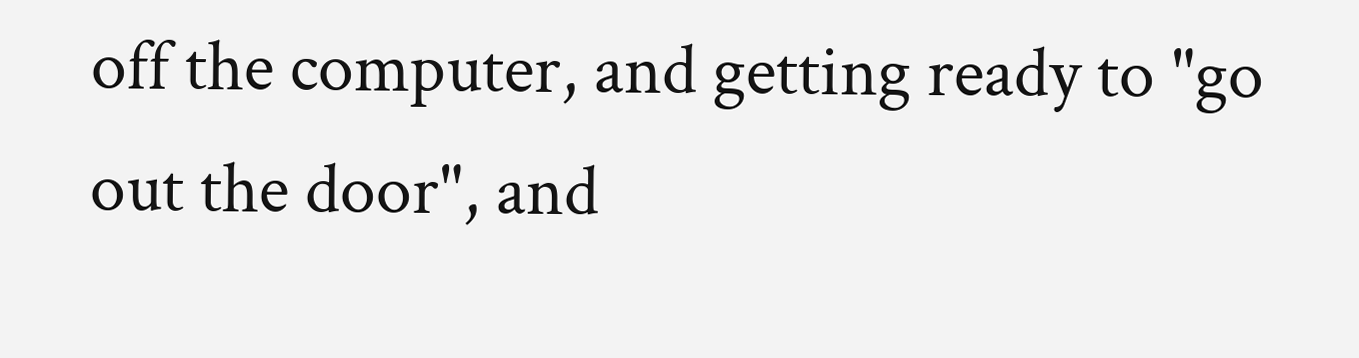off the computer, and getting ready to "go out the door", and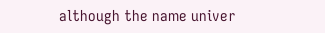although the name univer